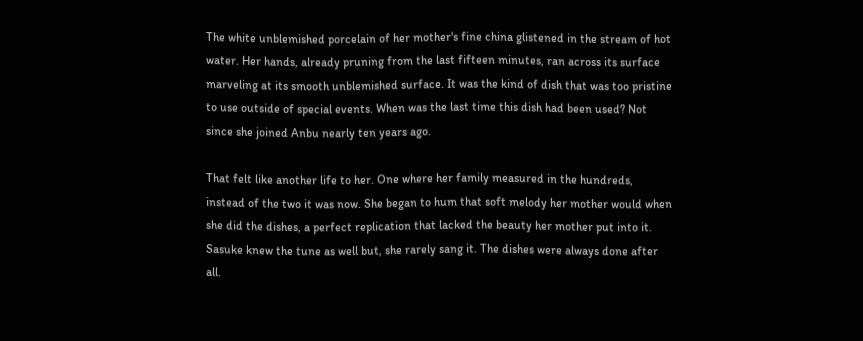The white unblemished porcelain of her mother's fine china glistened in the stream of hot water. Her hands, already pruning from the last fifteen minutes, ran across its surface marveling at its smooth unblemished surface. It was the kind of dish that was too pristine to use outside of special events. When was the last time this dish had been used? Not since she joined Anbu nearly ten years ago.

That felt like another life to her. One where her family measured in the hundreds, instead of the two it was now. She began to hum that soft melody her mother would when she did the dishes, a perfect replication that lacked the beauty her mother put into it. Sasuke knew the tune as well but, she rarely sang it. The dishes were always done after all.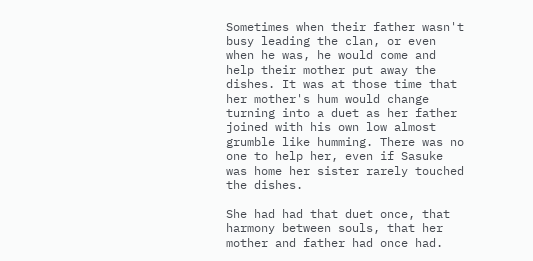Sometimes when their father wasn't busy leading the clan, or even when he was, he would come and help their mother put away the dishes. It was at those time that her mother's hum would change turning into a duet as her father joined with his own low almost grumble like humming. There was no one to help her, even if Sasuke was home her sister rarely touched the dishes.

She had had that duet once, that harmony between souls, that her mother and father had once had.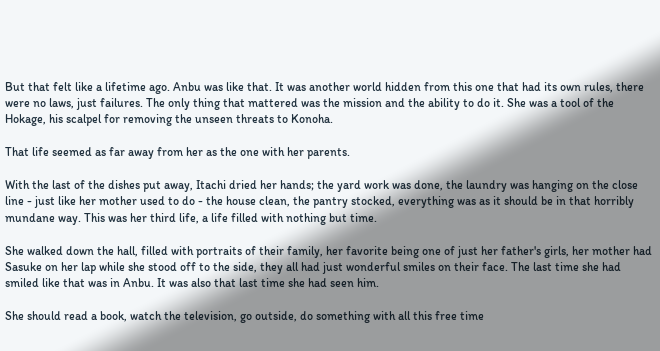But that felt like a lifetime ago. Anbu was like that. It was another world hidden from this one that had its own rules, there were no laws, just failures. The only thing that mattered was the mission and the ability to do it. She was a tool of the Hokage, his scalpel for removing the unseen threats to Konoha.

That life seemed as far away from her as the one with her parents.

With the last of the dishes put away, Itachi dried her hands; the yard work was done, the laundry was hanging on the close line - just like her mother used to do - the house clean, the pantry stocked, everything was as it should be in that horribly mundane way. This was her third life, a life filled with nothing but time.

She walked down the hall, filled with portraits of their family, her favorite being one of just her father's girls, her mother had Sasuke on her lap while she stood off to the side, they all had just wonderful smiles on their face. The last time she had smiled like that was in Anbu. It was also that last time she had seen him.

She should read a book, watch the television, go outside, do something with all this free time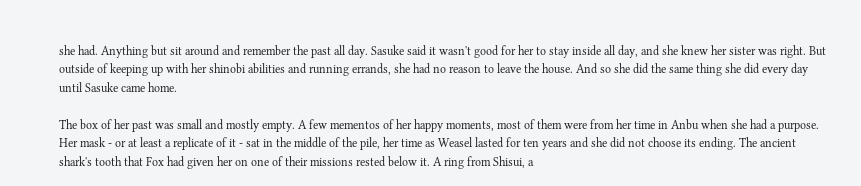she had. Anything but sit around and remember the past all day. Sasuke said it wasn't good for her to stay inside all day, and she knew her sister was right. But outside of keeping up with her shinobi abilities and running errands, she had no reason to leave the house. And so she did the same thing she did every day until Sasuke came home.

The box of her past was small and mostly empty. A few mementos of her happy moments, most of them were from her time in Anbu when she had a purpose. Her mask - or at least a replicate of it - sat in the middle of the pile, her time as Weasel lasted for ten years and she did not choose its ending. The ancient shark's tooth that Fox had given her on one of their missions rested below it. A ring from Shisui, a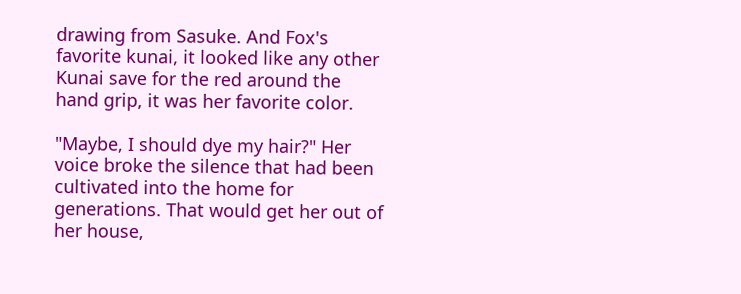drawing from Sasuke. And Fox's favorite kunai, it looked like any other Kunai save for the red around the hand grip, it was her favorite color.

"Maybe, I should dye my hair?" Her voice broke the silence that had been cultivated into the home for generations. That would get her out of her house,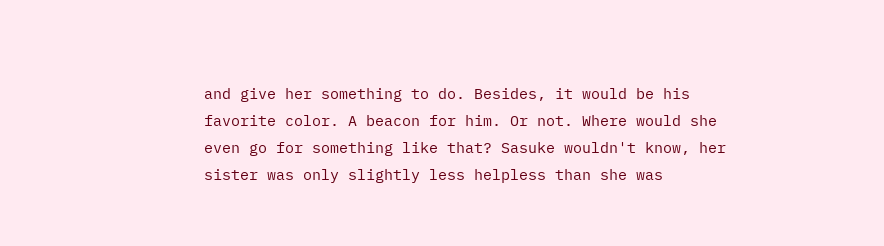and give her something to do. Besides, it would be his favorite color. A beacon for him. Or not. Where would she even go for something like that? Sasuke wouldn't know, her sister was only slightly less helpless than she was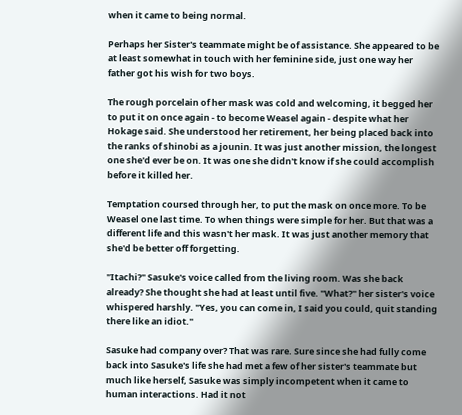when it came to being normal.

Perhaps her Sister's teammate might be of assistance. She appeared to be at least somewhat in touch with her feminine side, just one way her father got his wish for two boys.

The rough porcelain of her mask was cold and welcoming, it begged her to put it on once again - to become Weasel again - despite what her Hokage said. She understood her retirement, her being placed back into the ranks of shinobi as a jounin. It was just another mission, the longest one she'd ever be on. It was one she didn't know if she could accomplish before it killed her.

Temptation coursed through her, to put the mask on once more. To be Weasel one last time. To when things were simple for her. But that was a different life and this wasn't her mask. It was just another memory that she'd be better off forgetting.

"Itachi?" Sasuke's voice called from the living room. Was she back already? She thought she had at least until five. "What?" her sister's voice whispered harshly. "Yes, you can come in, I said you could, quit standing there like an idiot."

Sasuke had company over? That was rare. Sure since she had fully come back into Sasuke's life she had met a few of her sister's teammate but much like herself, Sasuke was simply incompetent when it came to human interactions. Had it not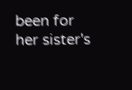been for her sister's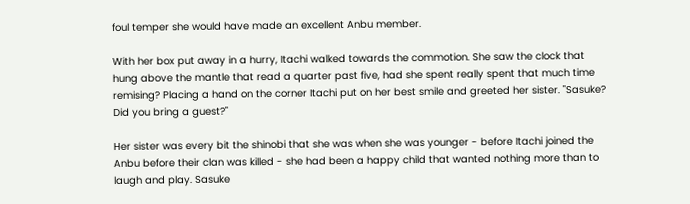foul temper she would have made an excellent Anbu member.

With her box put away in a hurry, Itachi walked towards the commotion. She saw the clock that hung above the mantle that read a quarter past five, had she spent really spent that much time remising? Placing a hand on the corner Itachi put on her best smile and greeted her sister. "Sasuke? Did you bring a guest?"

Her sister was every bit the shinobi that she was when she was younger - before Itachi joined the Anbu before their clan was killed - she had been a happy child that wanted nothing more than to laugh and play. Sasuke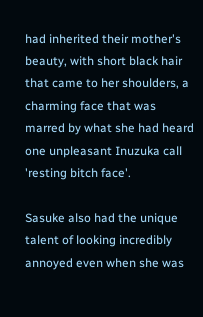had inherited their mother's beauty, with short black hair that came to her shoulders, a charming face that was marred by what she had heard one unpleasant Inuzuka call 'resting bitch face'.

Sasuke also had the unique talent of looking incredibly annoyed even when she was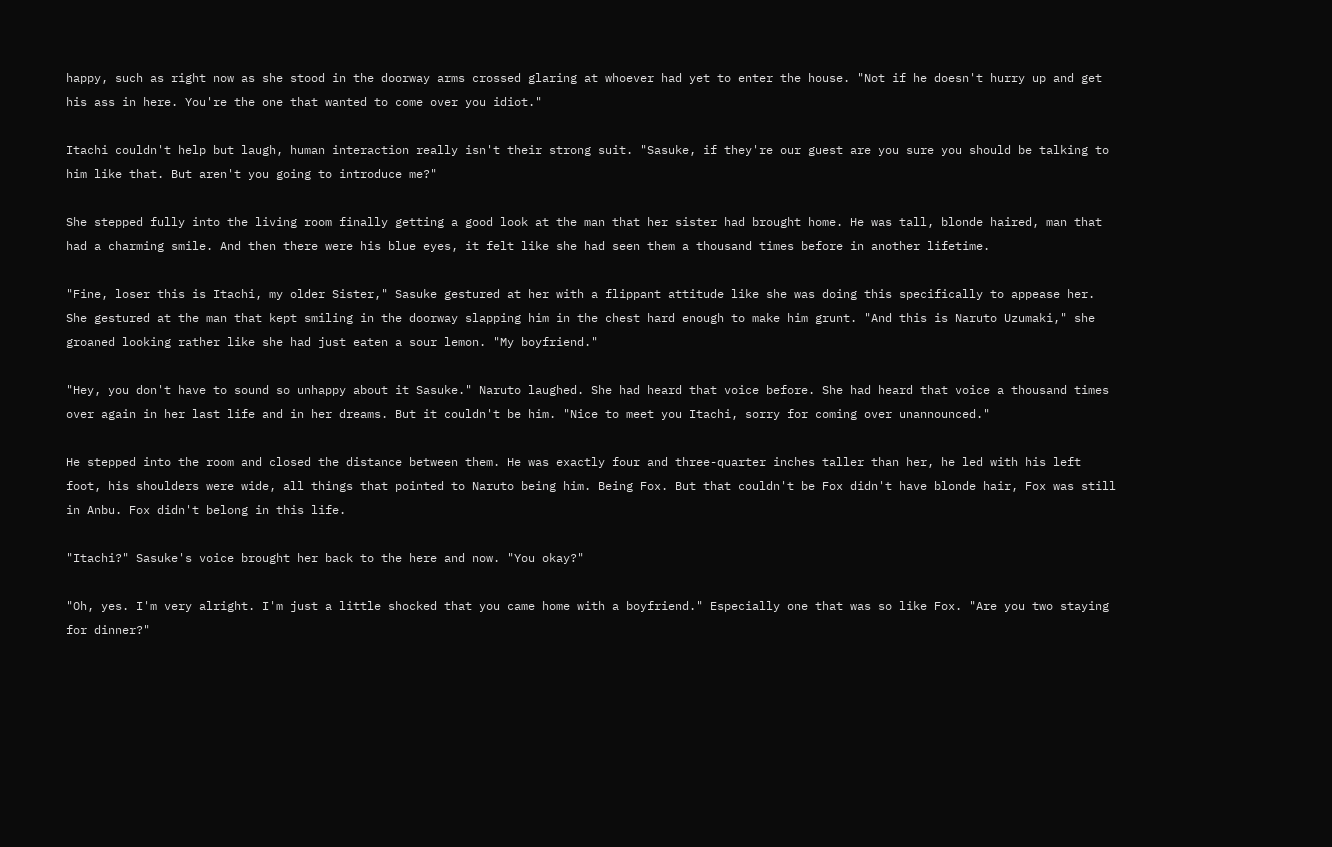happy, such as right now as she stood in the doorway arms crossed glaring at whoever had yet to enter the house. "Not if he doesn't hurry up and get his ass in here. You're the one that wanted to come over you idiot."

Itachi couldn't help but laugh, human interaction really isn't their strong suit. "Sasuke, if they're our guest are you sure you should be talking to him like that. But aren't you going to introduce me?"

She stepped fully into the living room finally getting a good look at the man that her sister had brought home. He was tall, blonde haired, man that had a charming smile. And then there were his blue eyes, it felt like she had seen them a thousand times before in another lifetime.

"Fine, loser this is Itachi, my older Sister," Sasuke gestured at her with a flippant attitude like she was doing this specifically to appease her. She gestured at the man that kept smiling in the doorway slapping him in the chest hard enough to make him grunt. "And this is Naruto Uzumaki," she groaned looking rather like she had just eaten a sour lemon. "My boyfriend."

"Hey, you don't have to sound so unhappy about it Sasuke." Naruto laughed. She had heard that voice before. She had heard that voice a thousand times over again in her last life and in her dreams. But it couldn't be him. "Nice to meet you Itachi, sorry for coming over unannounced."

He stepped into the room and closed the distance between them. He was exactly four and three-quarter inches taller than her, he led with his left foot, his shoulders were wide, all things that pointed to Naruto being him. Being Fox. But that couldn't be Fox didn't have blonde hair, Fox was still in Anbu. Fox didn't belong in this life.

"Itachi?" Sasuke's voice brought her back to the here and now. "You okay?"

"Oh, yes. I'm very alright. I'm just a little shocked that you came home with a boyfriend." Especially one that was so like Fox. "Are you two staying for dinner?"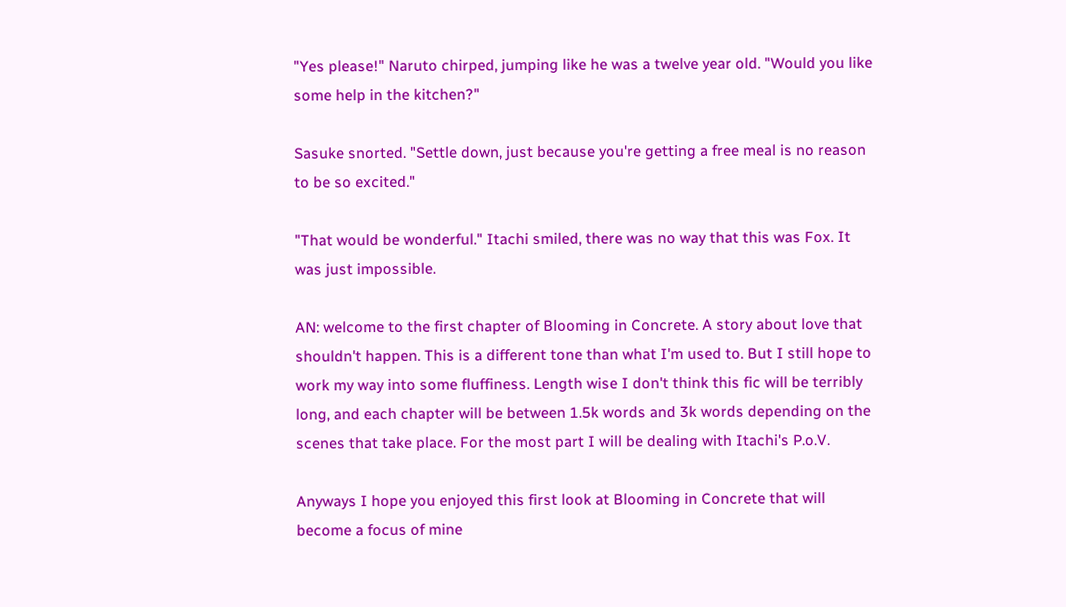"Yes please!" Naruto chirped, jumping like he was a twelve year old. "Would you like some help in the kitchen?"

Sasuke snorted. "Settle down, just because you're getting a free meal is no reason to be so excited."

"That would be wonderful." Itachi smiled, there was no way that this was Fox. It was just impossible.

AN: welcome to the first chapter of Blooming in Concrete. A story about love that shouldn't happen. This is a different tone than what I'm used to. But I still hope to work my way into some fluffiness. Length wise I don't think this fic will be terribly long, and each chapter will be between 1.5k words and 3k words depending on the scenes that take place. For the most part I will be dealing with Itachi's P.o.V.

Anyways I hope you enjoyed this first look at Blooming in Concrete that will become a focus of mine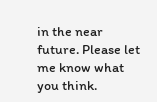in the near future. Please let me know what you think.